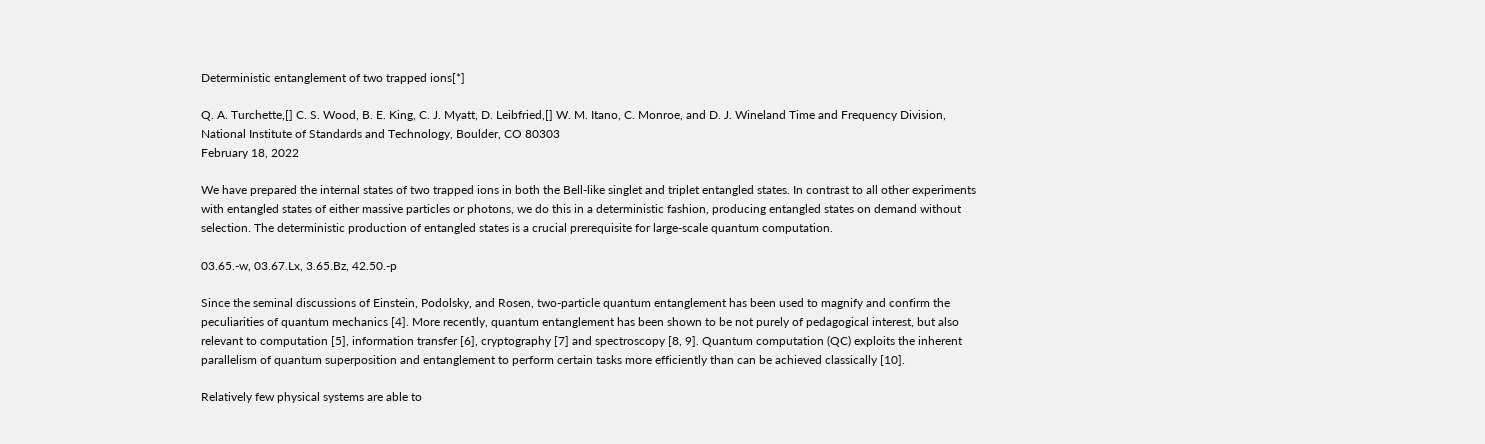Deterministic entanglement of two trapped ions[*]

Q. A. Turchette,[] C. S. Wood, B. E. King, C. J. Myatt, D. Leibfried,[] W. M. Itano, C. Monroe, and D. J. Wineland Time and Frequency Division, National Institute of Standards and Technology, Boulder, CO 80303
February 18, 2022

We have prepared the internal states of two trapped ions in both the Bell-like singlet and triplet entangled states. In contrast to all other experiments with entangled states of either massive particles or photons, we do this in a deterministic fashion, producing entangled states on demand without selection. The deterministic production of entangled states is a crucial prerequisite for large-scale quantum computation.

03.65.-w, 03.67.Lx, 3.65.Bz, 42.50.-p

Since the seminal discussions of Einstein, Podolsky, and Rosen, two-particle quantum entanglement has been used to magnify and confirm the peculiarities of quantum mechanics [4]. More recently, quantum entanglement has been shown to be not purely of pedagogical interest, but also relevant to computation [5], information transfer [6], cryptography [7] and spectroscopy [8, 9]. Quantum computation (QC) exploits the inherent parallelism of quantum superposition and entanglement to perform certain tasks more efficiently than can be achieved classically [10].

Relatively few physical systems are able to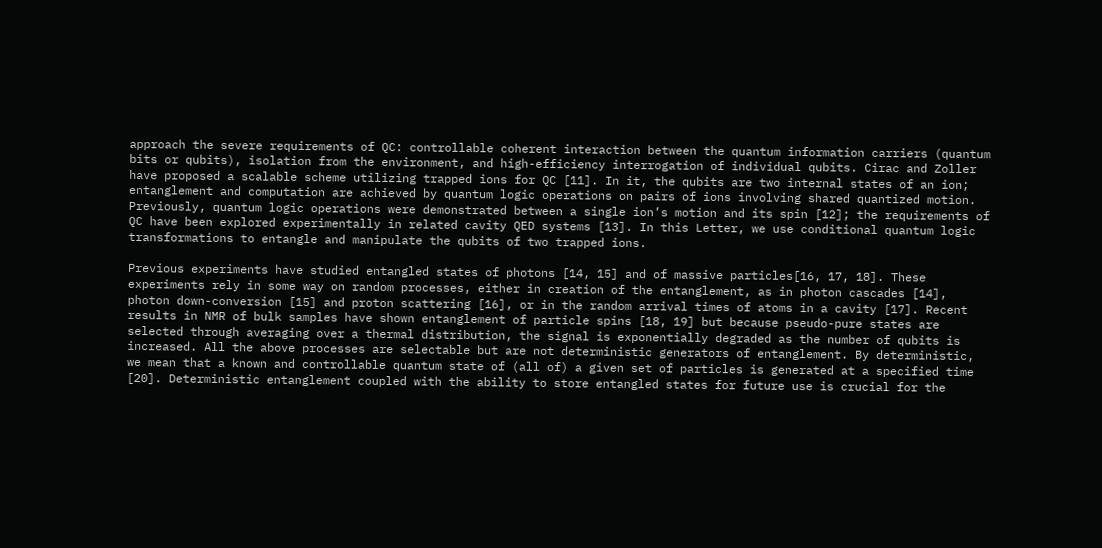approach the severe requirements of QC: controllable coherent interaction between the quantum information carriers (quantum bits or qubits), isolation from the environment, and high-efficiency interrogation of individual qubits. Cirac and Zoller have proposed a scalable scheme utilizing trapped ions for QC [11]. In it, the qubits are two internal states of an ion; entanglement and computation are achieved by quantum logic operations on pairs of ions involving shared quantized motion. Previously, quantum logic operations were demonstrated between a single ion’s motion and its spin [12]; the requirements of QC have been explored experimentally in related cavity QED systems [13]. In this Letter, we use conditional quantum logic transformations to entangle and manipulate the qubits of two trapped ions.

Previous experiments have studied entangled states of photons [14, 15] and of massive particles[16, 17, 18]. These experiments rely in some way on random processes, either in creation of the entanglement, as in photon cascades [14], photon down-conversion [15] and proton scattering [16], or in the random arrival times of atoms in a cavity [17]. Recent results in NMR of bulk samples have shown entanglement of particle spins [18, 19] but because pseudo-pure states are selected through averaging over a thermal distribution, the signal is exponentially degraded as the number of qubits is increased. All the above processes are selectable but are not deterministic generators of entanglement. By deterministic, we mean that a known and controllable quantum state of (all of) a given set of particles is generated at a specified time [20]. Deterministic entanglement coupled with the ability to store entangled states for future use is crucial for the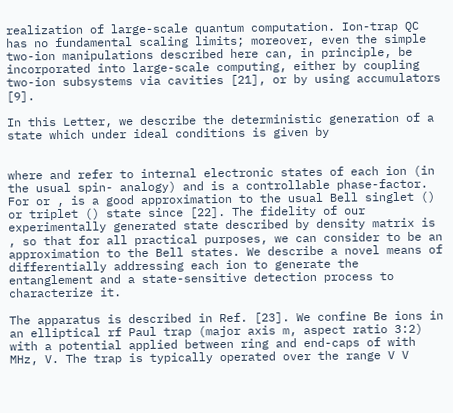realization of large-scale quantum computation. Ion-trap QC has no fundamental scaling limits; moreover, even the simple two-ion manipulations described here can, in principle, be incorporated into large-scale computing, either by coupling two-ion subsystems via cavities [21], or by using accumulators [9].

In this Letter, we describe the deterministic generation of a state which under ideal conditions is given by


where and refer to internal electronic states of each ion (in the usual spin- analogy) and is a controllable phase-factor. For or , is a good approximation to the usual Bell singlet () or triplet () state since [22]. The fidelity of our experimentally generated state described by density matrix is , so that for all practical purposes, we can consider to be an approximation to the Bell states. We describe a novel means of differentially addressing each ion to generate the entanglement and a state-sensitive detection process to characterize it.

The apparatus is described in Ref. [23]. We confine Be ions in an elliptical rf Paul trap (major axis m, aspect ratio 3:2) with a potential applied between ring and end-caps of with MHz, V. The trap is typically operated over the range V V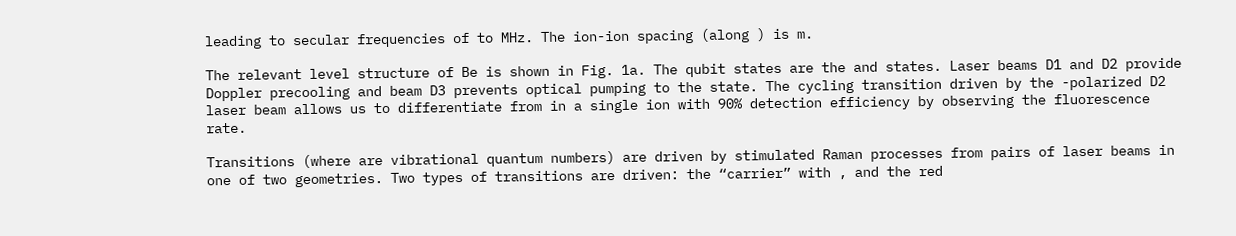leading to secular frequencies of to MHz. The ion-ion spacing (along ) is m.

The relevant level structure of Be is shown in Fig. 1a. The qubit states are the and states. Laser beams D1 and D2 provide Doppler precooling and beam D3 prevents optical pumping to the state. The cycling transition driven by the -polarized D2 laser beam allows us to differentiate from in a single ion with 90% detection efficiency by observing the fluorescence rate.

Transitions (where are vibrational quantum numbers) are driven by stimulated Raman processes from pairs of laser beams in one of two geometries. Two types of transitions are driven: the “carrier” with , and the red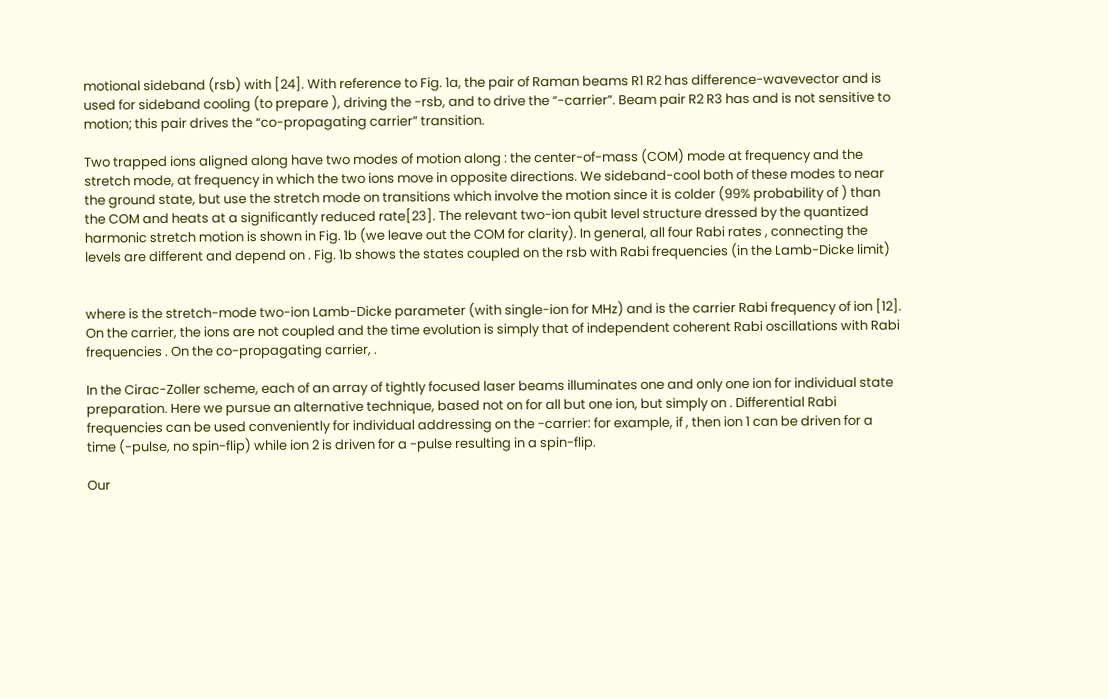motional sideband (rsb) with [24]. With reference to Fig. 1a, the pair of Raman beams R1 R2 has difference-wavevector and is used for sideband cooling (to prepare ), driving the -rsb, and to drive the “-carrier”. Beam pair R2 R3 has and is not sensitive to motion; this pair drives the “co-propagating carrier” transition.

Two trapped ions aligned along have two modes of motion along : the center-of-mass (COM) mode at frequency and the stretch mode, at frequency in which the two ions move in opposite directions. We sideband-cool both of these modes to near the ground state, but use the stretch mode on transitions which involve the motion since it is colder (99% probability of ) than the COM and heats at a significantly reduced rate[23]. The relevant two-ion qubit level structure dressed by the quantized harmonic stretch motion is shown in Fig. 1b (we leave out the COM for clarity). In general, all four Rabi rates , connecting the levels are different and depend on . Fig. 1b shows the states coupled on the rsb with Rabi frequencies (in the Lamb-Dicke limit)


where is the stretch-mode two-ion Lamb-Dicke parameter (with single-ion for MHz) and is the carrier Rabi frequency of ion [12]. On the carrier, the ions are not coupled and the time evolution is simply that of independent coherent Rabi oscillations with Rabi frequencies . On the co-propagating carrier, .

In the Cirac-Zoller scheme, each of an array of tightly focused laser beams illuminates one and only one ion for individual state preparation. Here we pursue an alternative technique, based not on for all but one ion, but simply on . Differential Rabi frequencies can be used conveniently for individual addressing on the -carrier: for example, if , then ion 1 can be driven for a time (-pulse, no spin-flip) while ion 2 is driven for a -pulse resulting in a spin-flip.

Our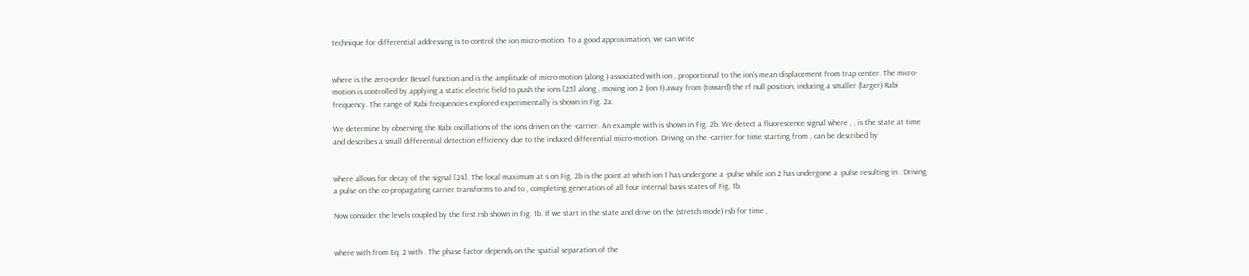technique for differential addressing is to control the ion micro-motion. To a good approximation, we can write


where is the zero-order Bessel function and is the amplitude of micro-motion (along ) associated with ion , proportional to the ion’s mean displacement from trap center. The micro-motion is controlled by applying a static electric field to push the ions [25] along , moving ion 2 (ion 1) away from (toward) the rf null position, inducing a smaller (larger) Rabi frequency. The range of Rabi frequencies explored experimentally is shown in Fig. 2a.

We determine by observing the Rabi oscillations of the ions driven on the -carrier. An example with is shown in Fig. 2b. We detect a fluorescence signal where , , is the state at time and describes a small differential detection efficiency due to the induced differential micro-motion. Driving on the -carrier for time starting from , can be described by


where allows for decay of the signal [24]. The local maximum at s on Fig. 2b is the point at which ion 1 has undergone a -pulse while ion 2 has undergone a -pulse resulting in . Driving a pulse on the co-propagating carrier transforms to and to , completing generation of all four internal basis states of Fig. 1b.

Now consider the levels coupled by the first rsb shown in Fig. 1b. If we start in the state and drive on the (stretch mode) rsb for time ,


where with from Eq. 2 with . The phase factor depends on the spatial separation of the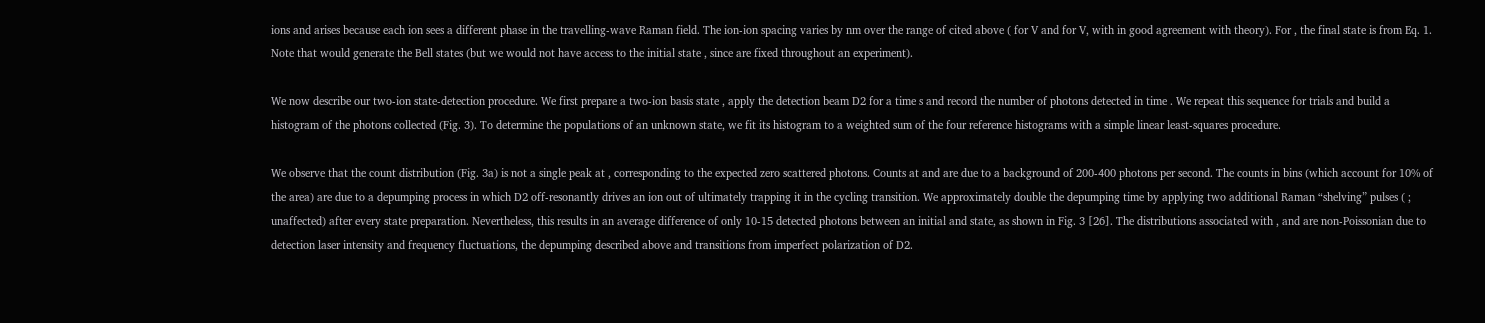ions and arises because each ion sees a different phase in the travelling-wave Raman field. The ion-ion spacing varies by nm over the range of cited above ( for V and for V, with in good agreement with theory). For , the final state is from Eq. 1. Note that would generate the Bell states (but we would not have access to the initial state , since are fixed throughout an experiment).

We now describe our two-ion state-detection procedure. We first prepare a two-ion basis state , apply the detection beam D2 for a time s and record the number of photons detected in time . We repeat this sequence for trials and build a histogram of the photons collected (Fig. 3). To determine the populations of an unknown state, we fit its histogram to a weighted sum of the four reference histograms with a simple linear least-squares procedure.

We observe that the count distribution (Fig. 3a) is not a single peak at , corresponding to the expected zero scattered photons. Counts at and are due to a background of 200-400 photons per second. The counts in bins (which account for 10% of the area) are due to a depumping process in which D2 off-resonantly drives an ion out of ultimately trapping it in the cycling transition. We approximately double the depumping time by applying two additional Raman “shelving” pulses ( ; unaffected) after every state preparation. Nevertheless, this results in an average difference of only 10-15 detected photons between an initial and state, as shown in Fig. 3 [26]. The distributions associated with , and are non-Poissonian due to detection laser intensity and frequency fluctuations, the depumping described above and transitions from imperfect polarization of D2.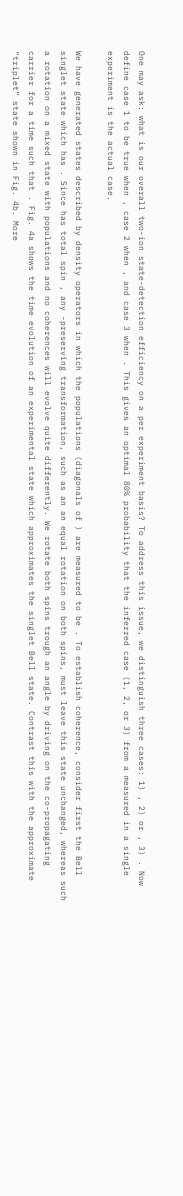One may ask: what is our overall two-ion state-detection efficiency on a per experiment basis? To address this issue, we distinguish three cases: 1) , 2) or , 3) . Now define case 1 to be true when , case 2 when , and case 3 when . This gives an optimal 80% probability that the inferred case (1, 2, or 3) from a measured in a single experiment is the actual case.

We have generated states described by density operators in which the populations (diagonals of ) are measured to be . To establish coherence, consider first the Bell singlet state which has . Since has total spin , any -preserving transformation, such as an an equal rotation on both spins, must leave this state unchanged, whereas such a rotation on a mixed state with populations and no coherences will evolve quite differently. We rotate both spins trough an angle by driving on the co-propagating carrier for a time such that . Fig. 4a shows the time evolution of an experimental state which approximates the singlet Bell state. Contrast this with the approximate “triplet” state shown in Fig. 4b. More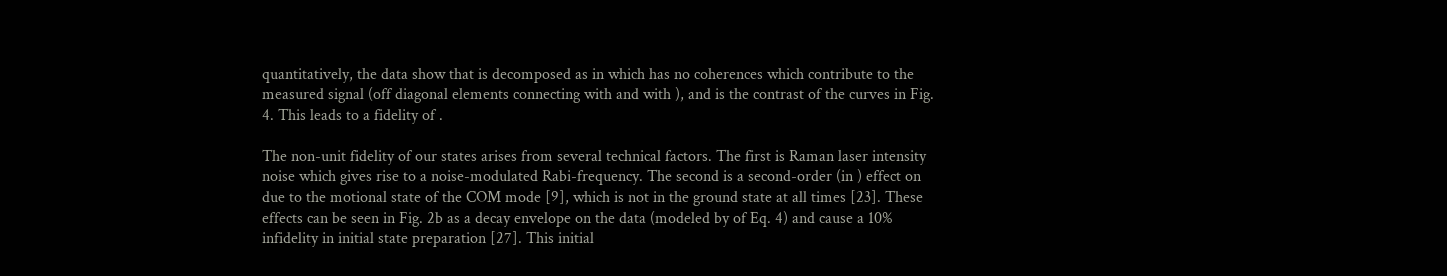quantitatively, the data show that is decomposed as in which has no coherences which contribute to the measured signal (off diagonal elements connecting with and with ), and is the contrast of the curves in Fig. 4. This leads to a fidelity of .

The non-unit fidelity of our states arises from several technical factors. The first is Raman laser intensity noise which gives rise to a noise-modulated Rabi-frequency. The second is a second-order (in ) effect on due to the motional state of the COM mode [9], which is not in the ground state at all times [23]. These effects can be seen in Fig. 2b as a decay envelope on the data (modeled by of Eq. 4) and cause a 10% infidelity in initial state preparation [27]. This initial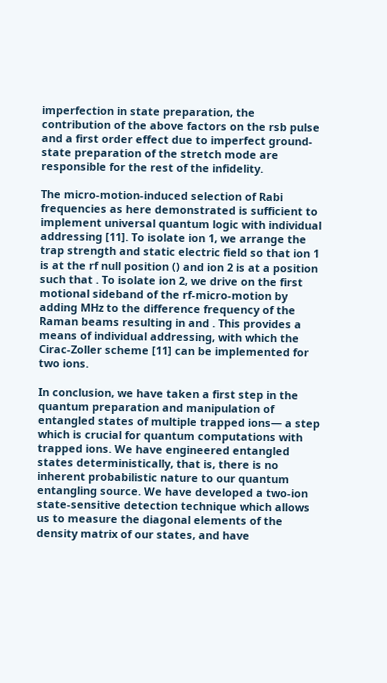imperfection in state preparation, the contribution of the above factors on the rsb pulse and a first order effect due to imperfect ground-state preparation of the stretch mode are responsible for the rest of the infidelity.

The micro-motion-induced selection of Rabi frequencies as here demonstrated is sufficient to implement universal quantum logic with individual addressing [11]. To isolate ion 1, we arrange the trap strength and static electric field so that ion 1 is at the rf null position () and ion 2 is at a position such that . To isolate ion 2, we drive on the first motional sideband of the rf-micro-motion by adding MHz to the difference frequency of the Raman beams resulting in and . This provides a means of individual addressing, with which the Cirac-Zoller scheme [11] can be implemented for two ions.

In conclusion, we have taken a first step in the quantum preparation and manipulation of entangled states of multiple trapped ions— a step which is crucial for quantum computations with trapped ions. We have engineered entangled states deterministically, that is, there is no inherent probabilistic nature to our quantum entangling source. We have developed a two-ion state-sensitive detection technique which allows us to measure the diagonal elements of the density matrix of our states, and have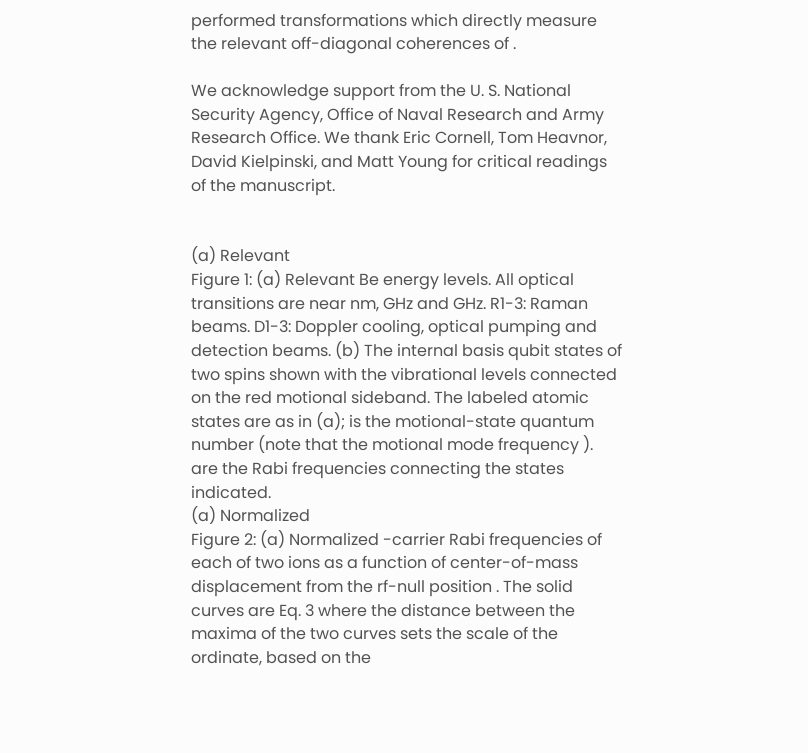performed transformations which directly measure the relevant off-diagonal coherences of .

We acknowledge support from the U. S. National Security Agency, Office of Naval Research and Army Research Office. We thank Eric Cornell, Tom Heavnor, David Kielpinski, and Matt Young for critical readings of the manuscript.


(a) Relevant
Figure 1: (a) Relevant Be energy levels. All optical transitions are near nm, GHz and GHz. R1-3: Raman beams. D1-3: Doppler cooling, optical pumping and detection beams. (b) The internal basis qubit states of two spins shown with the vibrational levels connected on the red motional sideband. The labeled atomic states are as in (a); is the motional-state quantum number (note that the motional mode frequency ). are the Rabi frequencies connecting the states indicated.
(a) Normalized
Figure 2: (a) Normalized -carrier Rabi frequencies of each of two ions as a function of center-of-mass displacement from the rf-null position . The solid curves are Eq. 3 where the distance between the maxima of the two curves sets the scale of the ordinate, based on the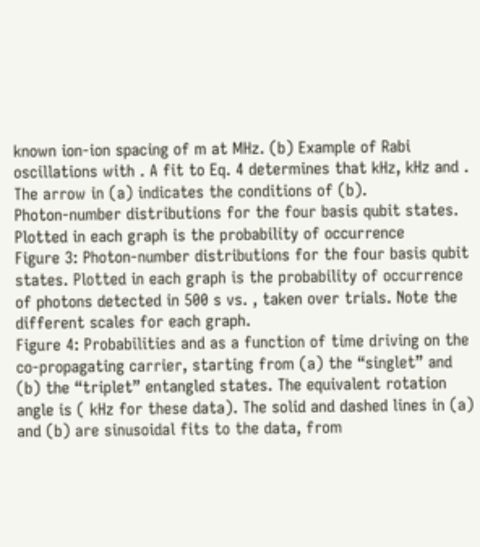known ion-ion spacing of m at MHz. (b) Example of Rabi oscillations with . A fit to Eq. 4 determines that kHz, kHz and . The arrow in (a) indicates the conditions of (b).
Photon-number distributions for the four basis qubit states.
Plotted in each graph is the probability of occurrence
Figure 3: Photon-number distributions for the four basis qubit states. Plotted in each graph is the probability of occurrence of photons detected in 500 s vs. , taken over trials. Note the different scales for each graph.
Figure 4: Probabilities and as a function of time driving on the co-propagating carrier, starting from (a) the “singlet” and (b) the “triplet” entangled states. The equivalent rotation angle is ( kHz for these data). The solid and dashed lines in (a) and (b) are sinusoidal fits to the data, from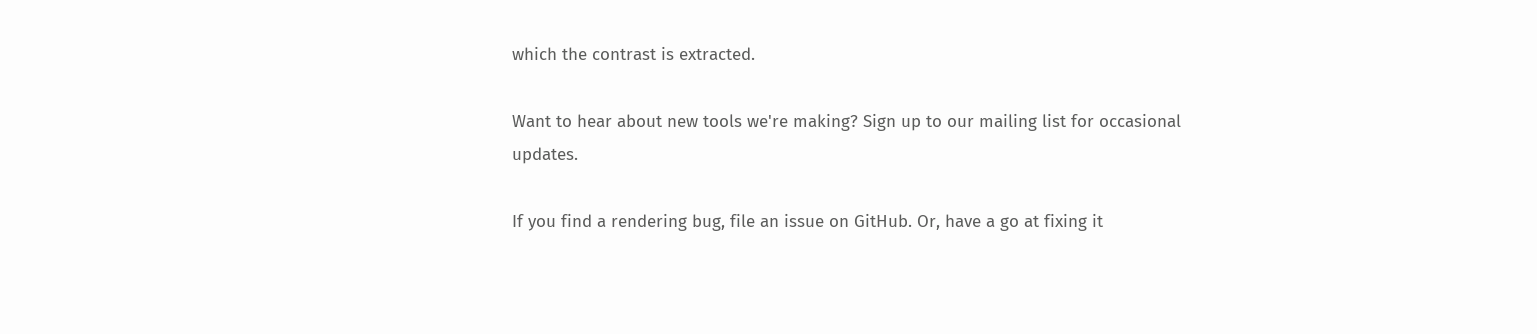which the contrast is extracted.

Want to hear about new tools we're making? Sign up to our mailing list for occasional updates.

If you find a rendering bug, file an issue on GitHub. Or, have a go at fixing it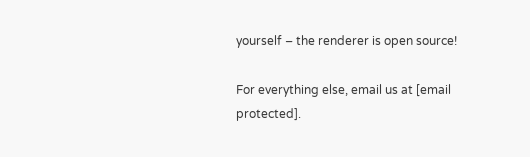yourself – the renderer is open source!

For everything else, email us at [email protected].